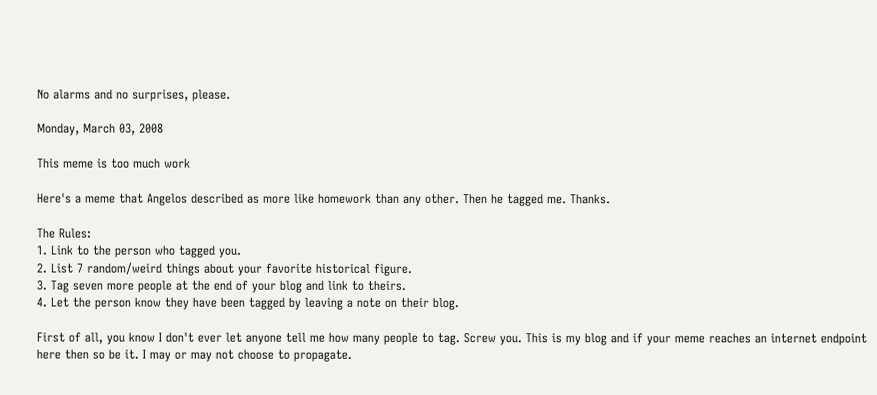No alarms and no surprises, please.

Monday, March 03, 2008

This meme is too much work

Here's a meme that Angelos described as more like homework than any other. Then he tagged me. Thanks.

The Rules:
1. Link to the person who tagged you.
2. List 7 random/weird things about your favorite historical figure.
3. Tag seven more people at the end of your blog and link to theirs.
4. Let the person know they have been tagged by leaving a note on their blog.

First of all, you know I don't ever let anyone tell me how many people to tag. Screw you. This is my blog and if your meme reaches an internet endpoint here then so be it. I may or may not choose to propagate.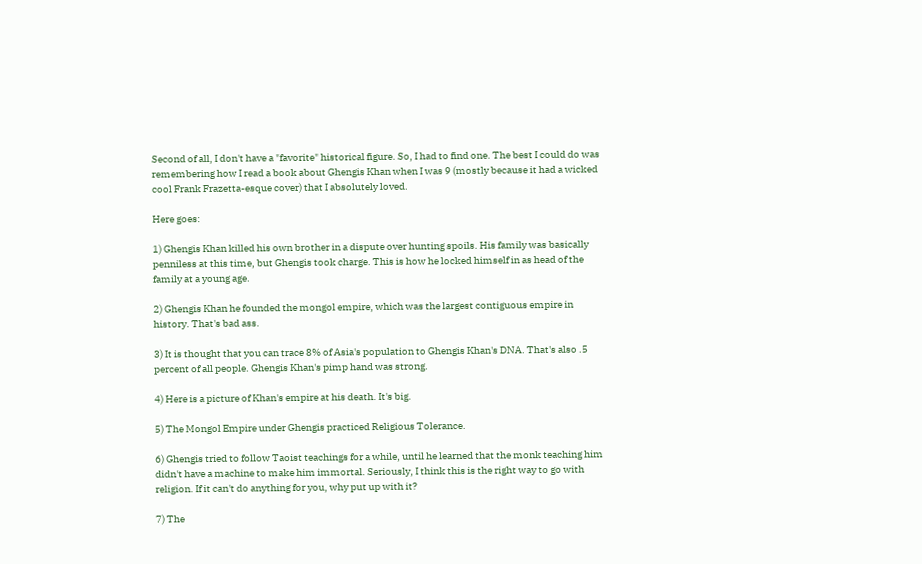Second of all, I don't have a "favorite" historical figure. So, I had to find one. The best I could do was remembering how I read a book about Ghengis Khan when I was 9 (mostly because it had a wicked cool Frank Frazetta-esque cover) that I absolutely loved.

Here goes:

1) Ghengis Khan killed his own brother in a dispute over hunting spoils. His family was basically penniless at this time, but Ghengis took charge. This is how he locked himself in as head of the family at a young age.

2) Ghengis Khan he founded the mongol empire, which was the largest contiguous empire in history. That's bad ass.

3) It is thought that you can trace 8% of Asia's population to Ghengis Khan's DNA. That's also .5 percent of all people. Ghengis Khan's pimp hand was strong.

4) Here is a picture of Khan's empire at his death. It's big.

5) The Mongol Empire under Ghengis practiced Religious Tolerance.

6) Ghengis tried to follow Taoist teachings for a while, until he learned that the monk teaching him didn't have a machine to make him immortal. Seriously, I think this is the right way to go with religion. If it can't do anything for you, why put up with it?

7) The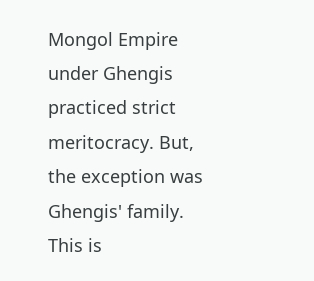Mongol Empire under Ghengis practiced strict meritocracy. But, the exception was Ghengis' family. This is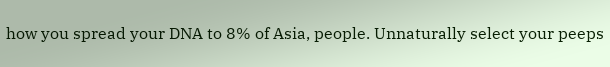how you spread your DNA to 8% of Asia, people. Unnaturally select your peeps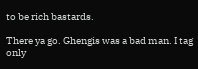to be rich bastards.

There ya go. Ghengis was a bad man. I tag only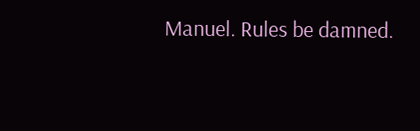Manuel. Rules be damned.